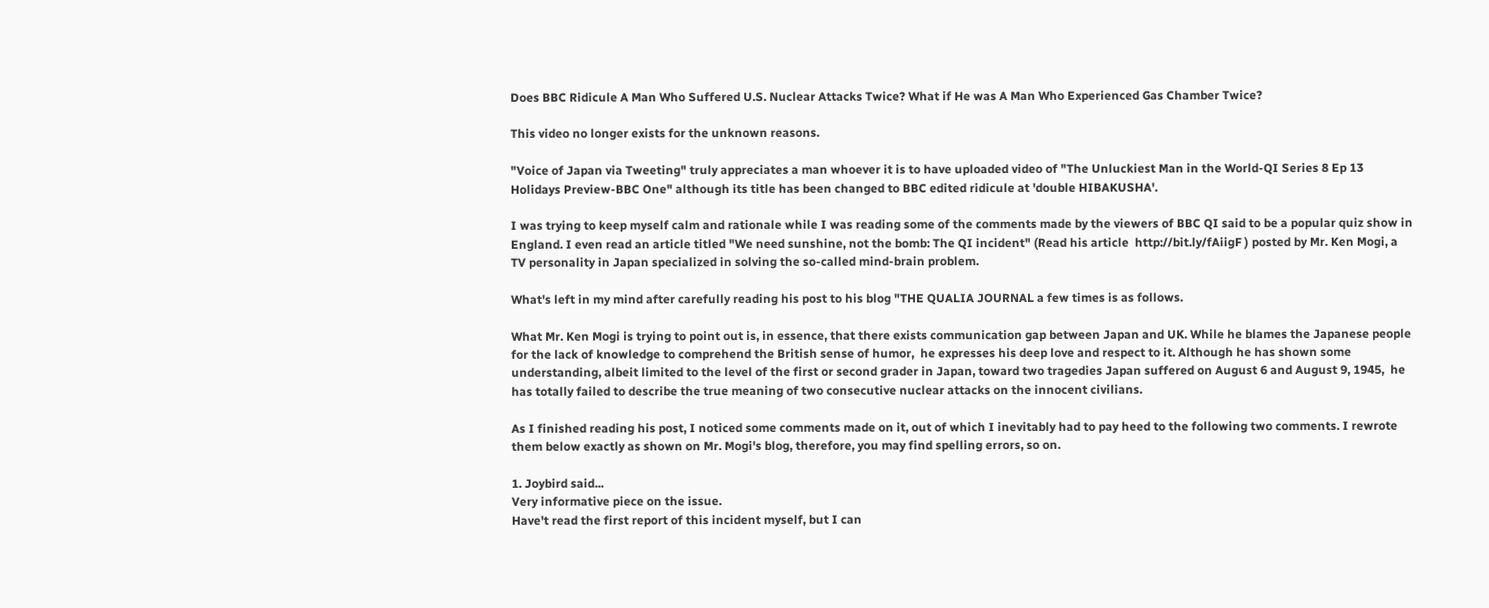Does BBC Ridicule A Man Who Suffered U.S. Nuclear Attacks Twice? What if He was A Man Who Experienced Gas Chamber Twice?

This video no longer exists for the unknown reasons.

"Voice of Japan via Tweeting" truly appreciates a man whoever it is to have uploaded video of "The Unluckiest Man in the World-QI Series 8 Ep 13 Holidays Preview-BBC One" although its title has been changed to BBC edited ridicule at 'double HIBAKUSHA'.

I was trying to keep myself calm and rationale while I was reading some of the comments made by the viewers of BBC QI said to be a popular quiz show in England. I even read an article titled "We need sunshine, not the bomb: The QI incident" (Read his article  http://bit.ly/fAiigF ) posted by Mr. Ken Mogi, a TV personality in Japan specialized in solving the so-called mind-brain problem.

What's left in my mind after carefully reading his post to his blog "THE QUALIA JOURNAL a few times is as follows.

What Mr. Ken Mogi is trying to point out is, in essence, that there exists communication gap between Japan and UK. While he blames the Japanese people for the lack of knowledge to comprehend the British sense of humor,  he expresses his deep love and respect to it. Although he has shown some understanding, albeit limited to the level of the first or second grader in Japan, toward two tragedies Japan suffered on August 6 and August 9, 1945,  he has totally failed to describe the true meaning of two consecutive nuclear attacks on the innocent civilians.

As I finished reading his post, I noticed some comments made on it, out of which I inevitably had to pay heed to the following two comments. I rewrote them below exactly as shown on Mr. Mogi's blog, therefore, you may find spelling errors, so on.

1. Joybird said...
Very informative piece on the issue.
Have't read the first report of this incident myself, but I can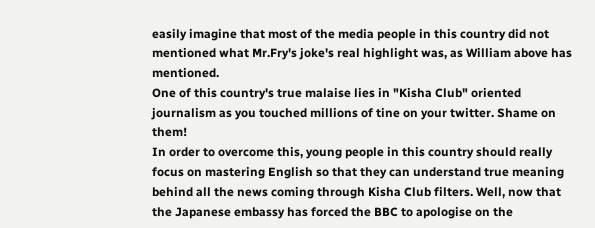easily imagine that most of the media people in this country did not mentioned what Mr.Fry's joke's real highlight was, as William above has mentioned.
One of this country's true malaise lies in "Kisha Club" oriented journalism as you touched millions of tine on your twitter. Shame on them!
In order to overcome this, young people in this country should really focus on mastering English so that they can understand true meaning behind all the news coming through Kisha Club filters. Well, now that the Japanese embassy has forced the BBC to apologise on the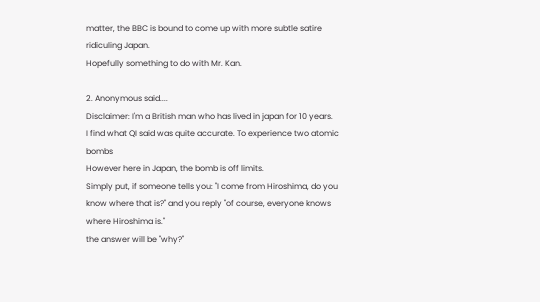matter, the BBC is bound to come up with more subtle satire ridiculing Japan.
Hopefully something to do with Mr. Kan.

2. Anonymous said....
Disclaimer: I'm a British man who has lived in japan for 10 years.
I find what QI said was quite accurate. To experience two atomic bombs
However here in Japan, the bomb is off limits.
Simply put, if someone tells you: "I come from Hiroshima, do you know where that is?" and you reply "of course, everyone knows where Hiroshima is."
the answer will be "why?"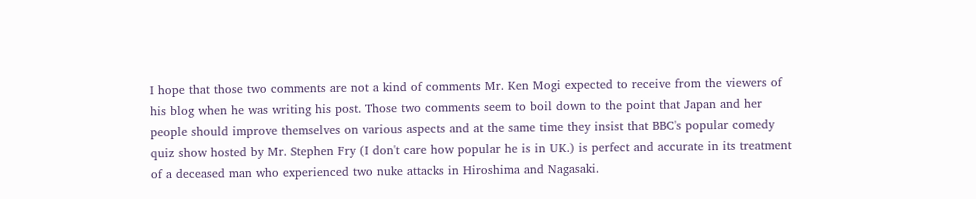I hope that those two comments are not a kind of comments Mr. Ken Mogi expected to receive from the viewers of his blog when he was writing his post. Those two comments seem to boil down to the point that Japan and her people should improve themselves on various aspects and at the same time they insist that BBC's popular comedy quiz show hosted by Mr. Stephen Fry (I don't care how popular he is in UK.) is perfect and accurate in its treatment of a deceased man who experienced two nuke attacks in Hiroshima and Nagasaki.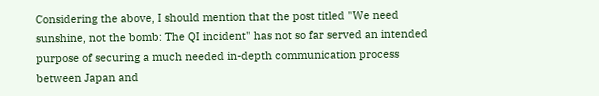Considering the above, I should mention that the post titled "We need sunshine, not the bomb: The QI incident" has not so far served an intended purpose of securing a much needed in-depth communication process between Japan and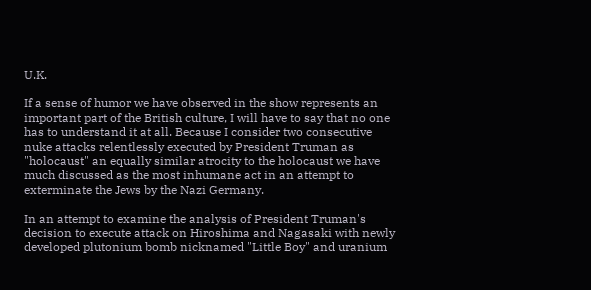U.K.

If a sense of humor we have observed in the show represents an important part of the British culture, I will have to say that no one has to understand it at all. Because I consider two consecutive nuke attacks relentlessly executed by President Truman as "holocaust" an equally similar atrocity to the holocaust we have much discussed as the most inhumane act in an attempt to exterminate the Jews by the Nazi Germany.

In an attempt to examine the analysis of President Truman's decision to execute attack on Hiroshima and Nagasaki with newly developed plutonium bomb nicknamed "Little Boy" and uranium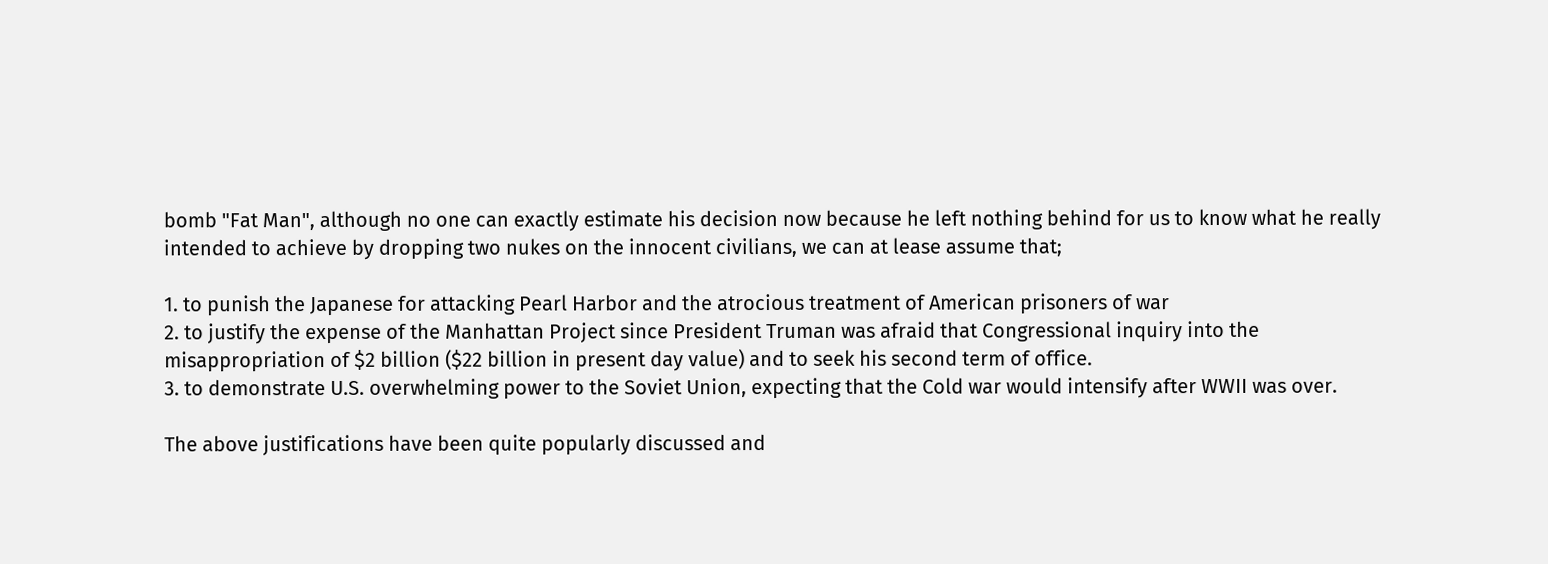bomb "Fat Man", although no one can exactly estimate his decision now because he left nothing behind for us to know what he really intended to achieve by dropping two nukes on the innocent civilians, we can at lease assume that;

1. to punish the Japanese for attacking Pearl Harbor and the atrocious treatment of American prisoners of war
2. to justify the expense of the Manhattan Project since President Truman was afraid that Congressional inquiry into the misappropriation of $2 billion ($22 billion in present day value) and to seek his second term of office.
3. to demonstrate U.S. overwhelming power to the Soviet Union, expecting that the Cold war would intensify after WWII was over.

The above justifications have been quite popularly discussed and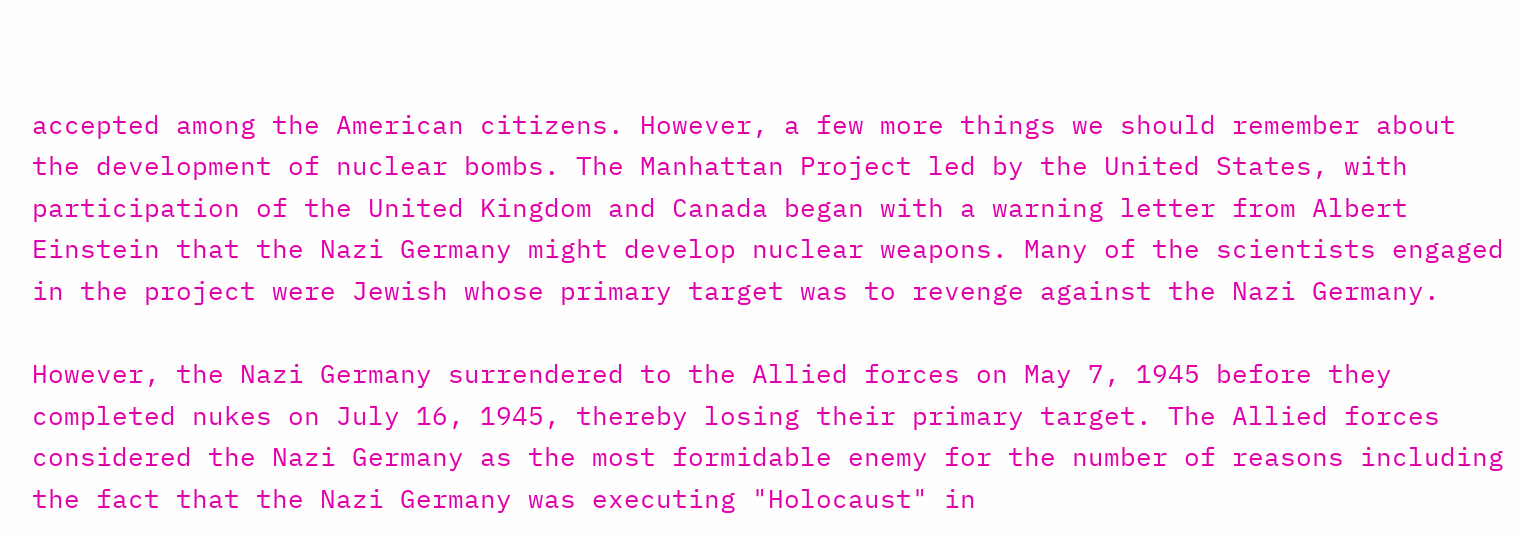accepted among the American citizens. However, a few more things we should remember about the development of nuclear bombs. The Manhattan Project led by the United States, with participation of the United Kingdom and Canada began with a warning letter from Albert Einstein that the Nazi Germany might develop nuclear weapons. Many of the scientists engaged in the project were Jewish whose primary target was to revenge against the Nazi Germany.

However, the Nazi Germany surrendered to the Allied forces on May 7, 1945 before they completed nukes on July 16, 1945, thereby losing their primary target. The Allied forces considered the Nazi Germany as the most formidable enemy for the number of reasons including the fact that the Nazi Germany was executing "Holocaust" in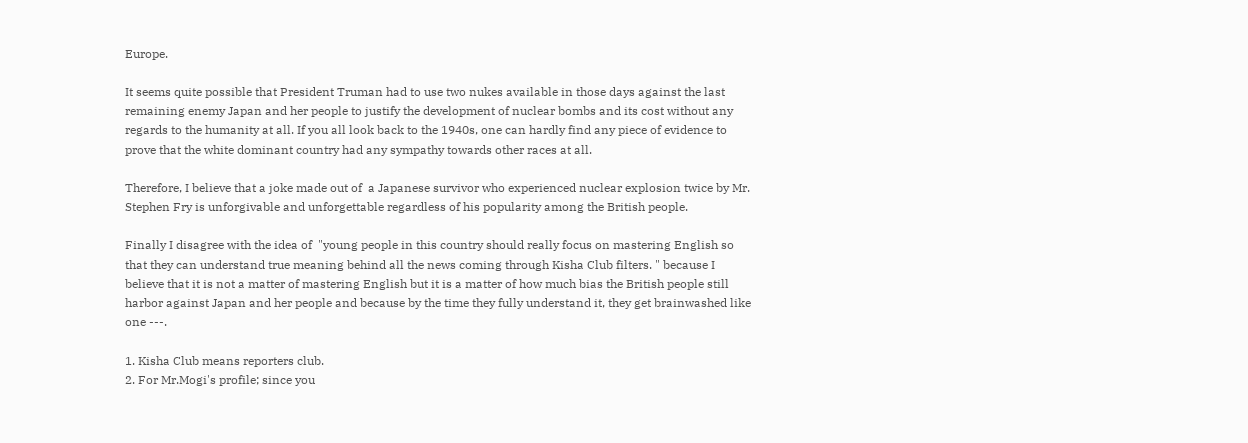Europe.

It seems quite possible that President Truman had to use two nukes available in those days against the last remaining enemy Japan and her people to justify the development of nuclear bombs and its cost without any regards to the humanity at all. If you all look back to the 1940s, one can hardly find any piece of evidence to prove that the white dominant country had any sympathy towards other races at all.

Therefore, I believe that a joke made out of  a Japanese survivor who experienced nuclear explosion twice by Mr. Stephen Fry is unforgivable and unforgettable regardless of his popularity among the British people.

Finally I disagree with the idea of  "young people in this country should really focus on mastering English so that they can understand true meaning behind all the news coming through Kisha Club filters. " because I believe that it is not a matter of mastering English but it is a matter of how much bias the British people still harbor against Japan and her people and because by the time they fully understand it, they get brainwashed like one ---.

1. Kisha Club means reporters club.
2. For Mr.Mogi's profile; since you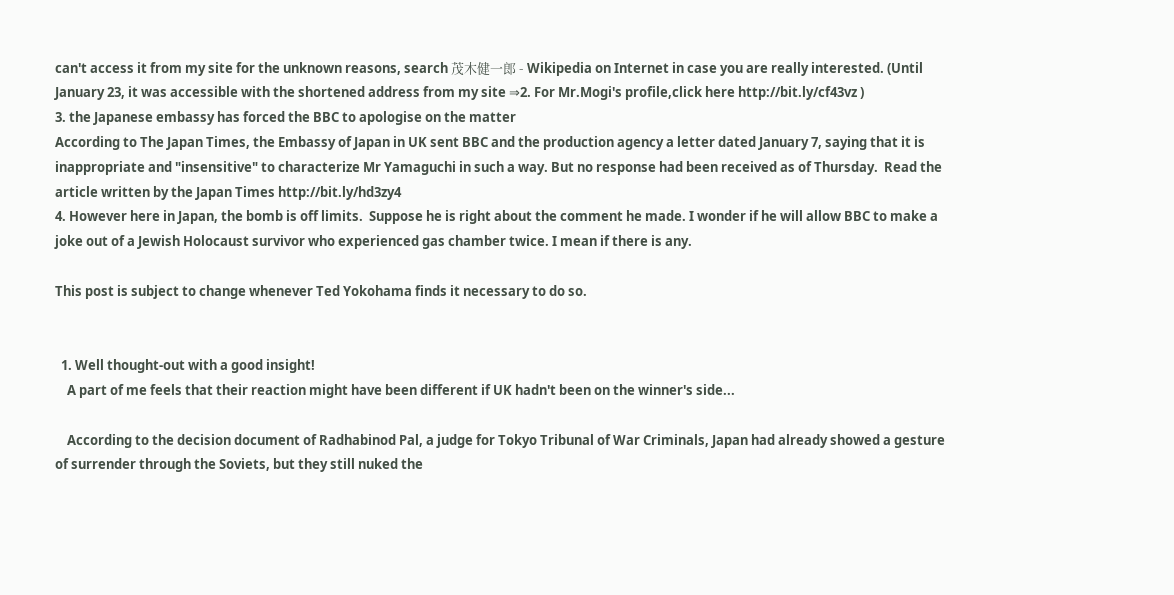can't access it from my site for the unknown reasons, search 茂木健一郎 - Wikipedia on Internet in case you are really interested. (Until January 23, it was accessible with the shortened address from my site ⇒2. For Mr.Mogi's profile,click here http://bit.ly/cf43vz )
3. the Japanese embassy has forced the BBC to apologise on the matter
According to The Japan Times, the Embassy of Japan in UK sent BBC and the production agency a letter dated January 7, saying that it is inappropriate and "insensitive" to characterize Mr Yamaguchi in such a way. But no response had been received as of Thursday.  Read the article written by the Japan Times http://bit.ly/hd3zy4
4. However here in Japan, the bomb is off limits.  Suppose he is right about the comment he made. I wonder if he will allow BBC to make a joke out of a Jewish Holocaust survivor who experienced gas chamber twice. I mean if there is any.

This post is subject to change whenever Ted Yokohama finds it necessary to do so.


  1. Well thought-out with a good insight!
    A part of me feels that their reaction might have been different if UK hadn't been on the winner's side...

    According to the decision document of Radhabinod Pal, a judge for Tokyo Tribunal of War Criminals, Japan had already showed a gesture of surrender through the Soviets, but they still nuked the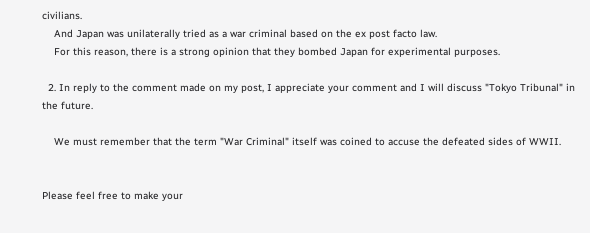civilians.
    And Japan was unilaterally tried as a war criminal based on the ex post facto law.
    For this reason, there is a strong opinion that they bombed Japan for experimental purposes.

  2. In reply to the comment made on my post, I appreciate your comment and I will discuss "Tokyo Tribunal" in the future.

    We must remember that the term "War Criminal" itself was coined to accuse the defeated sides of WWII.


Please feel free to make your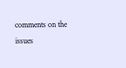comments on the issues